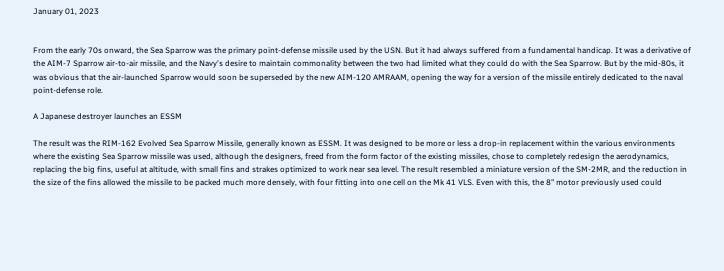January 01, 2023


From the early 70s onward, the Sea Sparrow was the primary point-defense missile used by the USN. But it had always suffered from a fundamental handicap. It was a derivative of the AIM-7 Sparrow air-to-air missile, and the Navy's desire to maintain commonality between the two had limited what they could do with the Sea Sparrow. But by the mid-80s, it was obvious that the air-launched Sparrow would soon be superseded by the new AIM-120 AMRAAM, opening the way for a version of the missile entirely dedicated to the naval point-defense role.

A Japanese destroyer launches an ESSM

The result was the RIM-162 Evolved Sea Sparrow Missile, generally known as ESSM. It was designed to be more or less a drop-in replacement within the various environments where the existing Sea Sparrow missile was used, although the designers, freed from the form factor of the existing missiles, chose to completely redesign the aerodynamics, replacing the big fins, useful at altitude, with small fins and strakes optimized to work near sea level. The result resembled a miniature version of the SM-2MR, and the reduction in the size of the fins allowed the missile to be packed much more densely, with four fitting into one cell on the Mk 41 VLS. Even with this, the 8" motor previously used could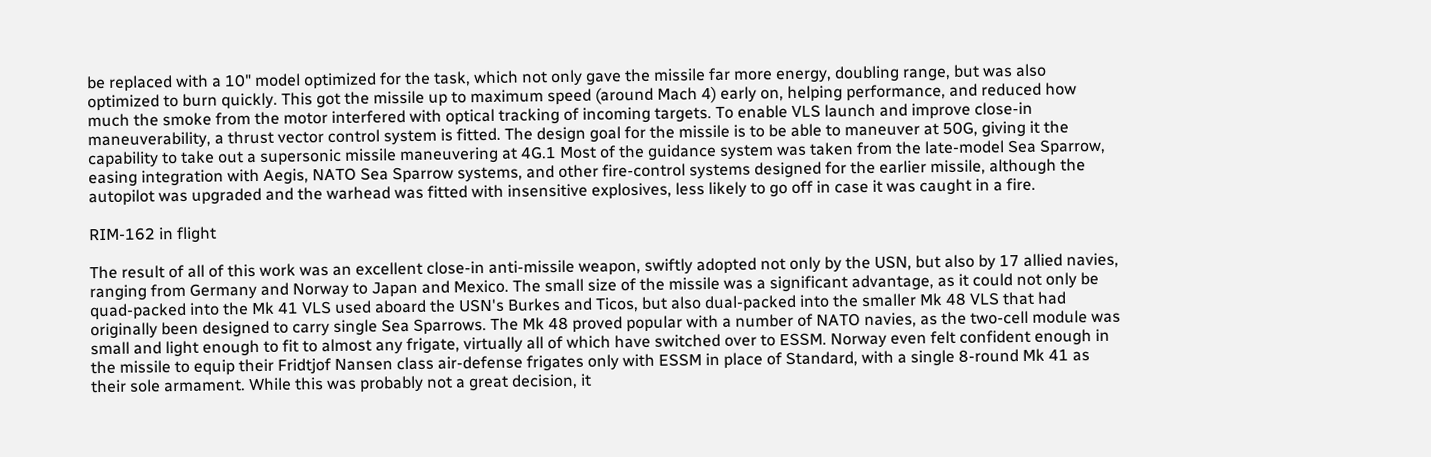be replaced with a 10" model optimized for the task, which not only gave the missile far more energy, doubling range, but was also optimized to burn quickly. This got the missile up to maximum speed (around Mach 4) early on, helping performance, and reduced how much the smoke from the motor interfered with optical tracking of incoming targets. To enable VLS launch and improve close-in maneuverability, a thrust vector control system is fitted. The design goal for the missile is to be able to maneuver at 50G, giving it the capability to take out a supersonic missile maneuvering at 4G.1 Most of the guidance system was taken from the late-model Sea Sparrow, easing integration with Aegis, NATO Sea Sparrow systems, and other fire-control systems designed for the earlier missile, although the autopilot was upgraded and the warhead was fitted with insensitive explosives, less likely to go off in case it was caught in a fire.

RIM-162 in flight

The result of all of this work was an excellent close-in anti-missile weapon, swiftly adopted not only by the USN, but also by 17 allied navies, ranging from Germany and Norway to Japan and Mexico. The small size of the missile was a significant advantage, as it could not only be quad-packed into the Mk 41 VLS used aboard the USN's Burkes and Ticos, but also dual-packed into the smaller Mk 48 VLS that had originally been designed to carry single Sea Sparrows. The Mk 48 proved popular with a number of NATO navies, as the two-cell module was small and light enough to fit to almost any frigate, virtually all of which have switched over to ESSM. Norway even felt confident enough in the missile to equip their Fridtjof Nansen class air-defense frigates only with ESSM in place of Standard, with a single 8-round Mk 41 as their sole armament. While this was probably not a great decision, it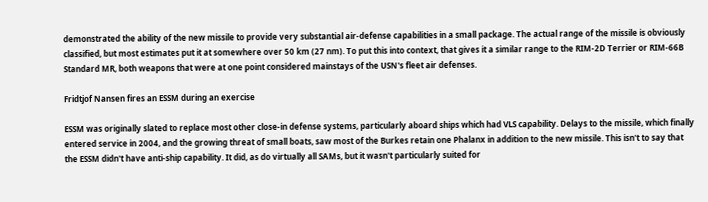demonstrated the ability of the new missile to provide very substantial air-defense capabilities in a small package. The actual range of the missile is obviously classified, but most estimates put it at somewhere over 50 km (27 nm). To put this into context, that gives it a similar range to the RIM-2D Terrier or RIM-66B Standard MR, both weapons that were at one point considered mainstays of the USN's fleet air defenses.

Fridtjof Nansen fires an ESSM during an exercise

ESSM was originally slated to replace most other close-in defense systems, particularly aboard ships which had VLS capability. Delays to the missile, which finally entered service in 2004, and the growing threat of small boats, saw most of the Burkes retain one Phalanx in addition to the new missile. This isn't to say that the ESSM didn't have anti-ship capability. It did, as do virtually all SAMs, but it wasn't particularly suited for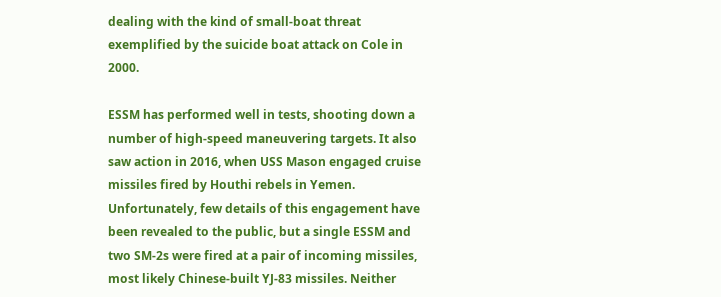dealing with the kind of small-boat threat exemplified by the suicide boat attack on Cole in 2000.

ESSM has performed well in tests, shooting down a number of high-speed maneuvering targets. It also saw action in 2016, when USS Mason engaged cruise missiles fired by Houthi rebels in Yemen. Unfortunately, few details of this engagement have been revealed to the public, but a single ESSM and two SM-2s were fired at a pair of incoming missiles, most likely Chinese-built YJ-83 missiles. Neither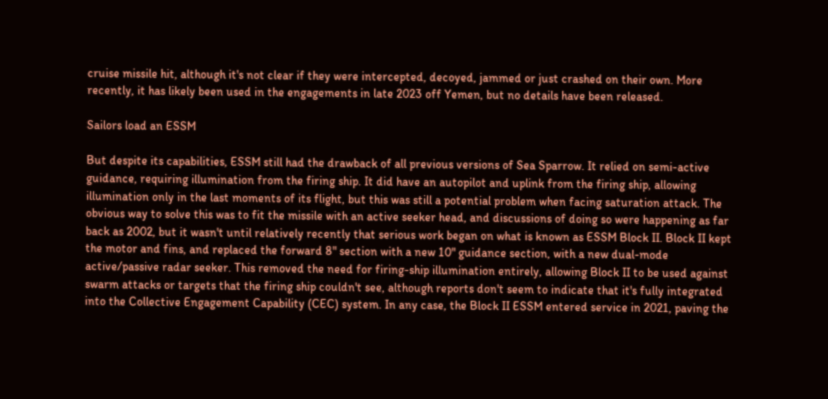cruise missile hit, although it's not clear if they were intercepted, decoyed, jammed or just crashed on their own. More recently, it has likely been used in the engagements in late 2023 off Yemen, but no details have been released.

Sailors load an ESSM

But despite its capabilities, ESSM still had the drawback of all previous versions of Sea Sparrow. It relied on semi-active guidance, requiring illumination from the firing ship. It did have an autopilot and uplink from the firing ship, allowing illumination only in the last moments of its flight, but this was still a potential problem when facing saturation attack. The obvious way to solve this was to fit the missile with an active seeker head, and discussions of doing so were happening as far back as 2002, but it wasn't until relatively recently that serious work began on what is known as ESSM Block II. Block II kept the motor and fins, and replaced the forward 8" section with a new 10" guidance section, with a new dual-mode active/passive radar seeker. This removed the need for firing-ship illumination entirely, allowing Block II to be used against swarm attacks or targets that the firing ship couldn't see, although reports don't seem to indicate that it's fully integrated into the Collective Engagement Capability (CEC) system. In any case, the Block II ESSM entered service in 2021, paving the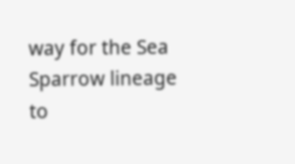way for the Sea Sparrow lineage to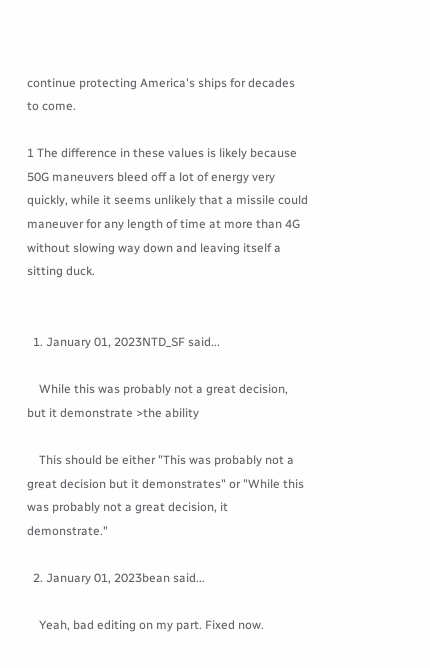continue protecting America's ships for decades to come.

1 The difference in these values is likely because 50G maneuvers bleed off a lot of energy very quickly, while it seems unlikely that a missile could maneuver for any length of time at more than 4G without slowing way down and leaving itself a sitting duck.


  1. January 01, 2023NTD_SF said...

    While this was probably not a great decision, but it demonstrate >the ability

    This should be either "This was probably not a great decision but it demonstrates" or "While this was probably not a great decision, it demonstrate."

  2. January 01, 2023bean said...

    Yeah, bad editing on my part. Fixed now.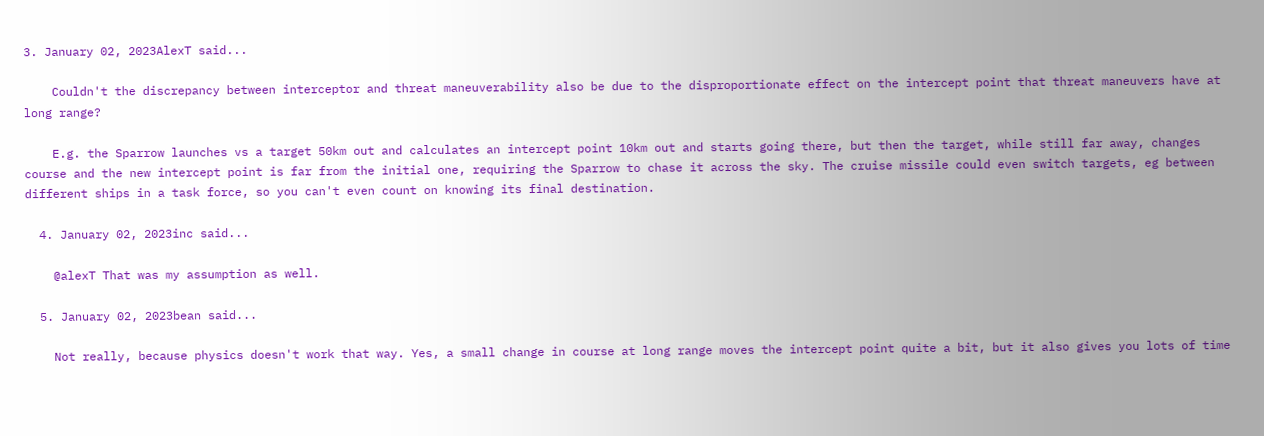3. January 02, 2023AlexT said...

    Couldn't the discrepancy between interceptor and threat maneuverability also be due to the disproportionate effect on the intercept point that threat maneuvers have at long range?

    E.g. the Sparrow launches vs a target 50km out and calculates an intercept point 10km out and starts going there, but then the target, while still far away, changes course and the new intercept point is far from the initial one, requiring the Sparrow to chase it across the sky. The cruise missile could even switch targets, eg between different ships in a task force, so you can't even count on knowing its final destination.

  4. January 02, 2023inc said...

    @alexT That was my assumption as well.

  5. January 02, 2023bean said...

    Not really, because physics doesn't work that way. Yes, a small change in course at long range moves the intercept point quite a bit, but it also gives you lots of time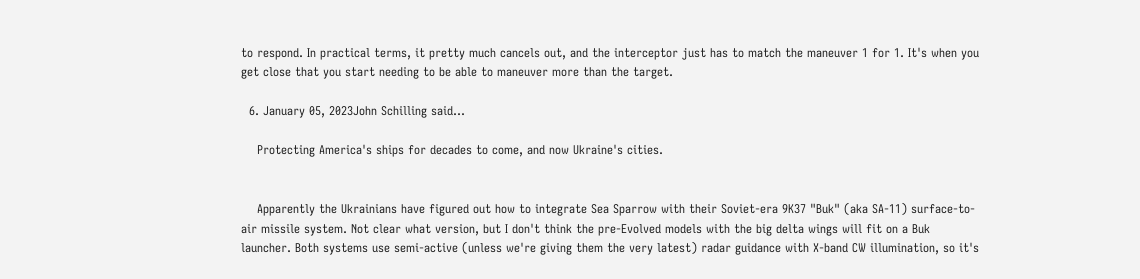to respond. In practical terms, it pretty much cancels out, and the interceptor just has to match the maneuver 1 for 1. It's when you get close that you start needing to be able to maneuver more than the target.

  6. January 05, 2023John Schilling said...

    Protecting America's ships for decades to come, and now Ukraine's cities.


    Apparently the Ukrainians have figured out how to integrate Sea Sparrow with their Soviet-era 9K37 "Buk" (aka SA-11) surface-to-air missile system. Not clear what version, but I don't think the pre-Evolved models with the big delta wings will fit on a Buk launcher. Both systems use semi-active (unless we're giving them the very latest) radar guidance with X-band CW illumination, so it's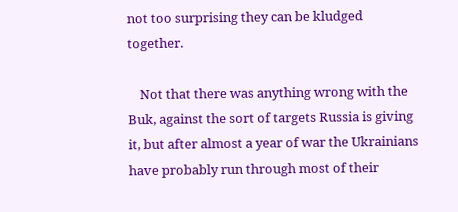not too surprising they can be kludged together.

    Not that there was anything wrong with the Buk, against the sort of targets Russia is giving it, but after almost a year of war the Ukrainians have probably run through most of their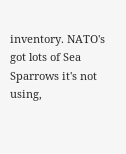inventory. NATO's got lots of Sea Sparrows it's not using,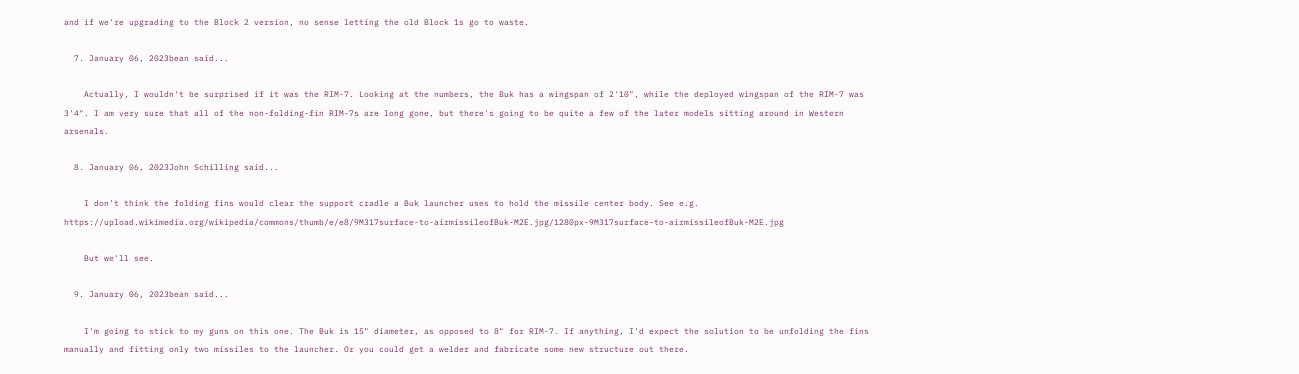and if we're upgrading to the Block 2 version, no sense letting the old Block 1s go to waste.

  7. January 06, 2023bean said...

    Actually, I wouldn't be surprised if it was the RIM-7. Looking at the numbers, the Buk has a wingspan of 2'10", while the deployed wingspan of the RIM-7 was 3'4". I am very sure that all of the non-folding-fin RIM-7s are long gone, but there's going to be quite a few of the later models sitting around in Western arsenals.

  8. January 06, 2023John Schilling said...

    I don't think the folding fins would clear the support cradle a Buk launcher uses to hold the missile center body. See e.g. https://upload.wikimedia.org/wikipedia/commons/thumb/e/e8/9M317surface-to-airmissileofBuk-M2E.jpg/1280px-9M317surface-to-airmissileofBuk-M2E.jpg

    But we'll see.

  9. January 06, 2023bean said...

    I'm going to stick to my guns on this one. The Buk is 15" diameter, as opposed to 8" for RIM-7. If anything, I'd expect the solution to be unfolding the fins manually and fitting only two missiles to the launcher. Or you could get a welder and fabricate some new structure out there.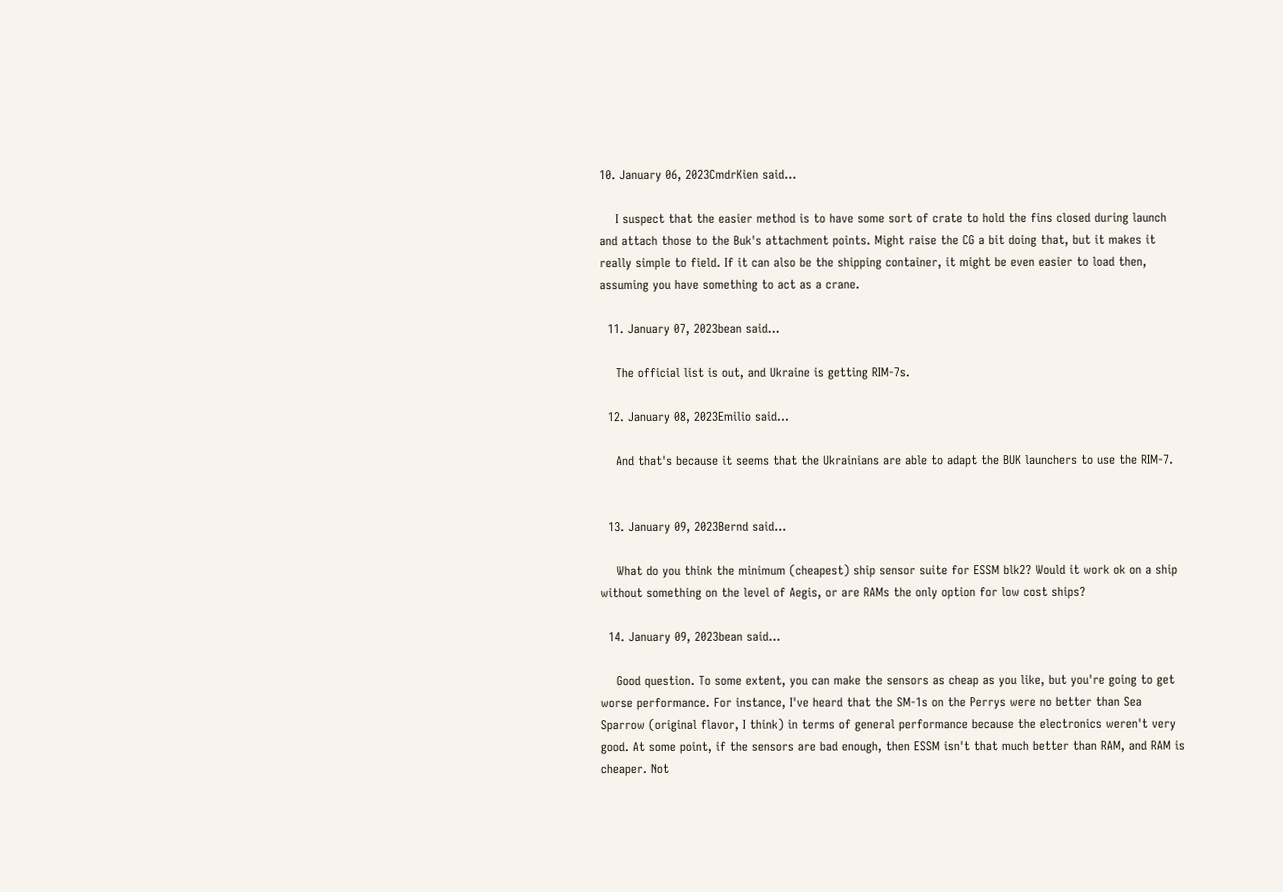10. January 06, 2023CmdrKien said...

    I suspect that the easier method is to have some sort of crate to hold the fins closed during launch and attach those to the Buk's attachment points. Might raise the CG a bit doing that, but it makes it really simple to field. If it can also be the shipping container, it might be even easier to load then, assuming you have something to act as a crane.

  11. January 07, 2023bean said...

    The official list is out, and Ukraine is getting RIM-7s.

  12. January 08, 2023Emilio said...

    And that's because it seems that the Ukrainians are able to adapt the BUK launchers to use the RIM-7.


  13. January 09, 2023Bernd said...

    What do you think the minimum (cheapest) ship sensor suite for ESSM blk2? Would it work ok on a ship without something on the level of Aegis, or are RAMs the only option for low cost ships?

  14. January 09, 2023bean said...

    Good question. To some extent, you can make the sensors as cheap as you like, but you're going to get worse performance. For instance, I've heard that the SM-1s on the Perrys were no better than Sea Sparrow (original flavor, I think) in terms of general performance because the electronics weren't very good. At some point, if the sensors are bad enough, then ESSM isn't that much better than RAM, and RAM is cheaper. Not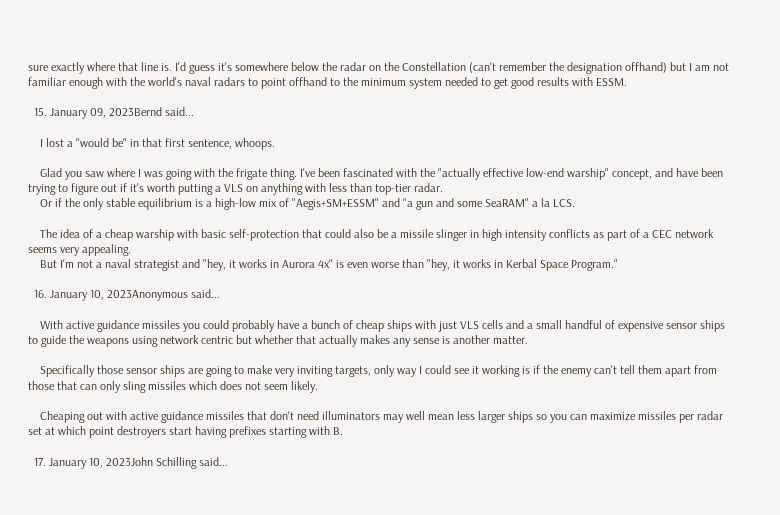sure exactly where that line is. I'd guess it's somewhere below the radar on the Constellation (can't remember the designation offhand) but I am not familiar enough with the world's naval radars to point offhand to the minimum system needed to get good results with ESSM.

  15. January 09, 2023Bernd said...

    I lost a "would be" in that first sentence, whoops.

    Glad you saw where I was going with the frigate thing. I've been fascinated with the "actually effective low-end warship" concept, and have been trying to figure out if it's worth putting a VLS on anything with less than top-tier radar.
    Or if the only stable equilibrium is a high-low mix of "Aegis+SM+ESSM" and "a gun and some SeaRAM" a la LCS.

    The idea of a cheap warship with basic self-protection that could also be a missile slinger in high intensity conflicts as part of a CEC network seems very appealing.
    But I'm not a naval strategist and "hey, it works in Aurora 4x" is even worse than "hey, it works in Kerbal Space Program."

  16. January 10, 2023Anonymous said...

    With active guidance missiles you could probably have a bunch of cheap ships with just VLS cells and a small handful of expensive sensor ships to guide the weapons using network centric but whether that actually makes any sense is another matter.

    Specifically those sensor ships are going to make very inviting targets, only way I could see it working is if the enemy can't tell them apart from those that can only sling missiles which does not seem likely.

    Cheaping out with active guidance missiles that don't need illuminators may well mean less larger ships so you can maximize missiles per radar set at which point destroyers start having prefixes starting with B.

  17. January 10, 2023John Schilling said...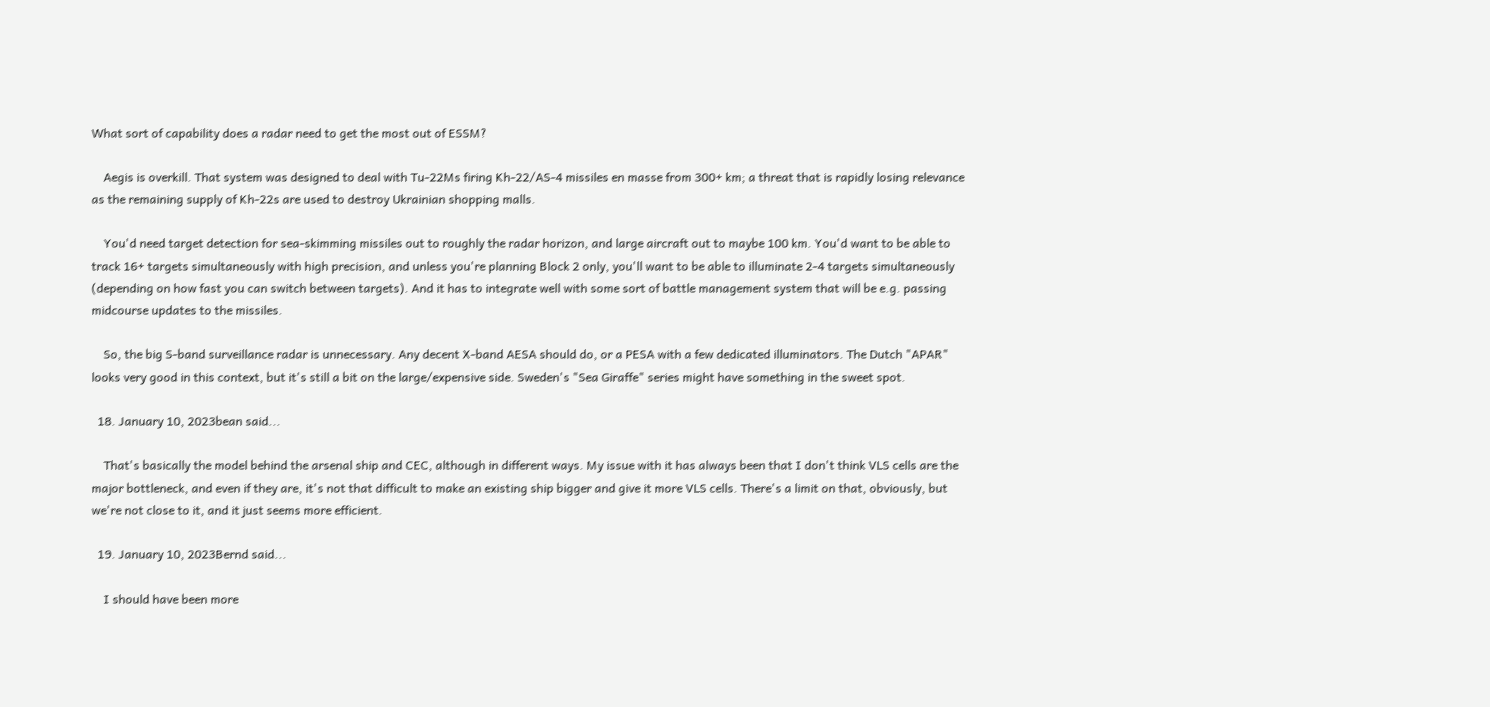What sort of capability does a radar need to get the most out of ESSM?

    Aegis is overkill. That system was designed to deal with Tu-22Ms firing Kh-22/AS-4 missiles en masse from 300+ km; a threat that is rapidly losing relevance as the remaining supply of Kh-22s are used to destroy Ukrainian shopping malls.

    You'd need target detection for sea-skimming missiles out to roughly the radar horizon, and large aircraft out to maybe 100 km. You'd want to be able to track 16+ targets simultaneously with high precision, and unless you're planning Block 2 only, you'll want to be able to illuminate 2-4 targets simultaneously (depending on how fast you can switch between targets). And it has to integrate well with some sort of battle management system that will be e.g. passing midcourse updates to the missiles.

    So, the big S-band surveillance radar is unnecessary. Any decent X-band AESA should do, or a PESA with a few dedicated illuminators. The Dutch "APAR" looks very good in this context, but it's still a bit on the large/expensive side. Sweden's "Sea Giraffe" series might have something in the sweet spot.

  18. January 10, 2023bean said...

    That's basically the model behind the arsenal ship and CEC, although in different ways. My issue with it has always been that I don't think VLS cells are the major bottleneck, and even if they are, it's not that difficult to make an existing ship bigger and give it more VLS cells. There's a limit on that, obviously, but we're not close to it, and it just seems more efficient.

  19. January 10, 2023Bernd said...

    I should have been more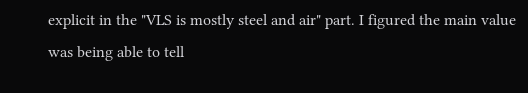explicit in the "VLS is mostly steel and air" part. I figured the main value was being able to tell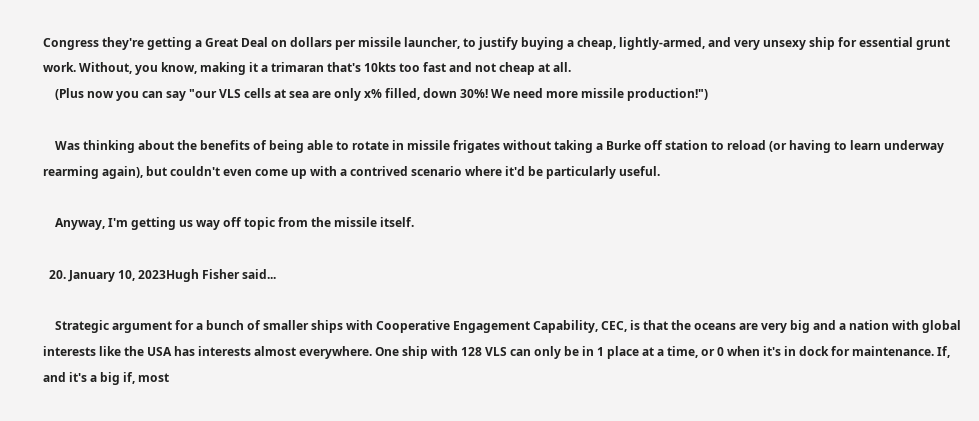Congress they're getting a Great Deal on dollars per missile launcher, to justify buying a cheap, lightly-armed, and very unsexy ship for essential grunt work. Without, you know, making it a trimaran that's 10kts too fast and not cheap at all.
    (Plus now you can say "our VLS cells at sea are only x% filled, down 30%! We need more missile production!")

    Was thinking about the benefits of being able to rotate in missile frigates without taking a Burke off station to reload (or having to learn underway rearming again), but couldn't even come up with a contrived scenario where it'd be particularly useful.

    Anyway, I'm getting us way off topic from the missile itself.

  20. January 10, 2023Hugh Fisher said...

    Strategic argument for a bunch of smaller ships with Cooperative Engagement Capability, CEC, is that the oceans are very big and a nation with global interests like the USA has interests almost everywhere. One ship with 128 VLS can only be in 1 place at a time, or 0 when it's in dock for maintenance. If, and it's a big if, most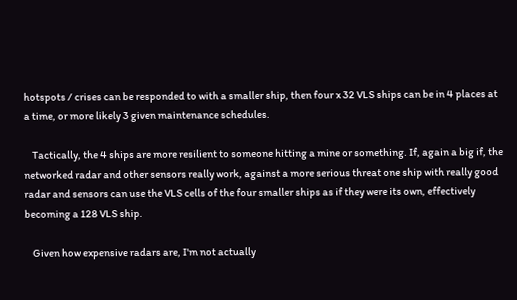hotspots / crises can be responded to with a smaller ship, then four x 32 VLS ships can be in 4 places at a time, or more likely 3 given maintenance schedules.

    Tactically, the 4 ships are more resilient to someone hitting a mine or something. If, again a big if, the networked radar and other sensors really work, against a more serious threat one ship with really good radar and sensors can use the VLS cells of the four smaller ships as if they were its own, effectively becoming a 128 VLS ship.

    Given how expensive radars are, I'm not actually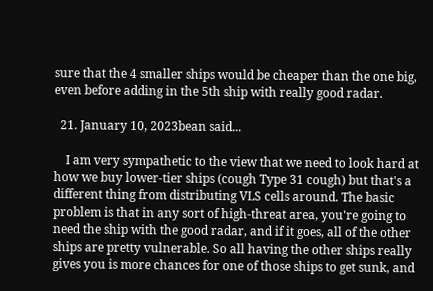sure that the 4 smaller ships would be cheaper than the one big, even before adding in the 5th ship with really good radar.

  21. January 10, 2023bean said...

    I am very sympathetic to the view that we need to look hard at how we buy lower-tier ships (cough Type 31 cough) but that's a different thing from distributing VLS cells around. The basic problem is that in any sort of high-threat area, you're going to need the ship with the good radar, and if it goes, all of the other ships are pretty vulnerable. So all having the other ships really gives you is more chances for one of those ships to get sunk, and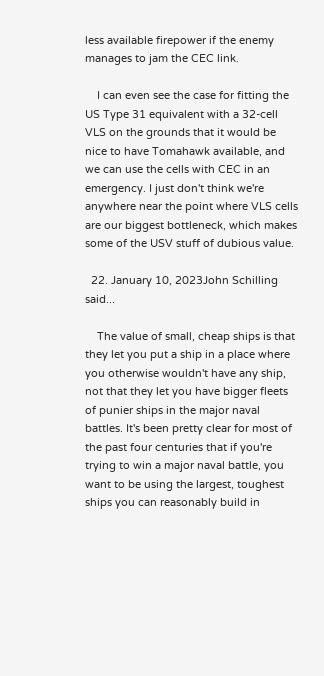less available firepower if the enemy manages to jam the CEC link.

    I can even see the case for fitting the US Type 31 equivalent with a 32-cell VLS on the grounds that it would be nice to have Tomahawk available, and we can use the cells with CEC in an emergency. I just don't think we're anywhere near the point where VLS cells are our biggest bottleneck, which makes some of the USV stuff of dubious value.

  22. January 10, 2023John Schilling said...

    The value of small, cheap ships is that they let you put a ship in a place where you otherwise wouldn't have any ship, not that they let you have bigger fleets of punier ships in the major naval battles. It's been pretty clear for most of the past four centuries that if you're trying to win a major naval battle, you want to be using the largest, toughest ships you can reasonably build in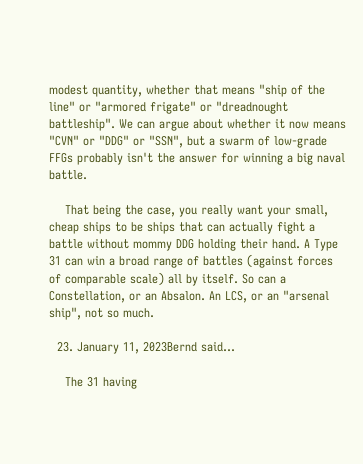modest quantity, whether that means "ship of the line" or "armored frigate" or "dreadnought battleship". We can argue about whether it now means "CVN" or "DDG" or "SSN", but a swarm of low-grade FFGs probably isn't the answer for winning a big naval battle.

    That being the case, you really want your small, cheap ships to be ships that can actually fight a battle without mommy DDG holding their hand. A Type 31 can win a broad range of battles (against forces of comparable scale) all by itself. So can a Constellation, or an Absalon. An LCS, or an "arsenal ship", not so much.

  23. January 11, 2023Bernd said...

    The 31 having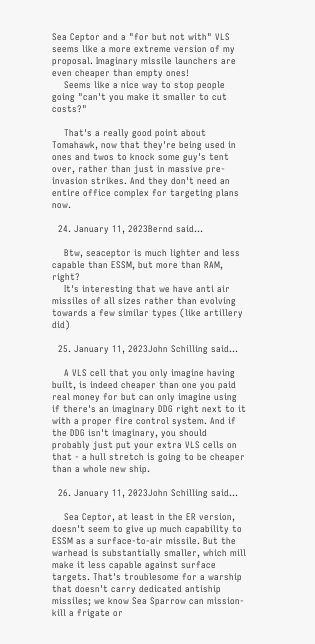Sea Ceptor and a "for but not with" VLS seems like a more extreme version of my proposal. Imaginary missile launchers are even cheaper than empty ones!
    Seems like a nice way to stop people going "can't you make it smaller to cut costs?"

    That's a really good point about Tomahawk, now that they're being used in ones and twos to knock some guy's tent over, rather than just in massive pre-invasion strikes. And they don't need an entire office complex for targeting plans now.

  24. January 11, 2023Bernd said...

    Btw, seaceptor is much lighter and less capable than ESSM, but more than RAM, right?
    It's interesting that we have anti air missiles of all sizes rather than evolving towards a few similar types (like artillery did)

  25. January 11, 2023John Schilling said...

    A VLS cell that you only imagine having built, is indeed cheaper than one you paid real money for but can only imagine using if there's an imaginary DDG right next to it with a proper fire control system. And if the DDG isn't imaginary, you should probably just put your extra VLS cells on that - a hull stretch is going to be cheaper than a whole new ship.

  26. January 11, 2023John Schilling said...

    Sea Ceptor, at least in the ER version, doesn't seem to give up much capability to ESSM as a surface-to-air missile. But the warhead is substantially smaller, which mill make it less capable against surface targets. That's troublesome for a warship that doesn't carry dedicated antiship missiles; we know Sea Sparrow can mission-kill a frigate or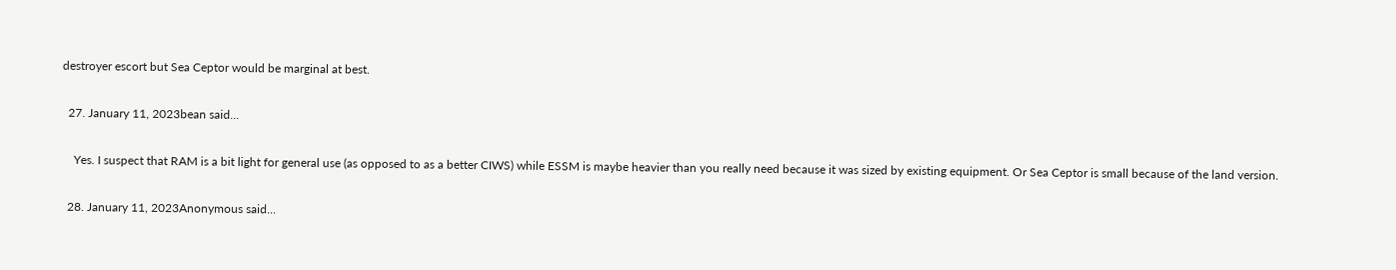destroyer escort but Sea Ceptor would be marginal at best.

  27. January 11, 2023bean said...

    Yes. I suspect that RAM is a bit light for general use (as opposed to as a better CIWS) while ESSM is maybe heavier than you really need because it was sized by existing equipment. Or Sea Ceptor is small because of the land version.

  28. January 11, 2023Anonymous said...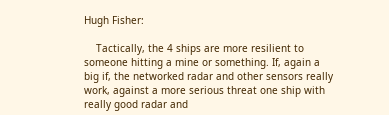Hugh Fisher:

    Tactically, the 4 ships are more resilient to someone hitting a mine or something. If, again a big if, the networked radar and other sensors really work, against a more serious threat one ship with really good radar and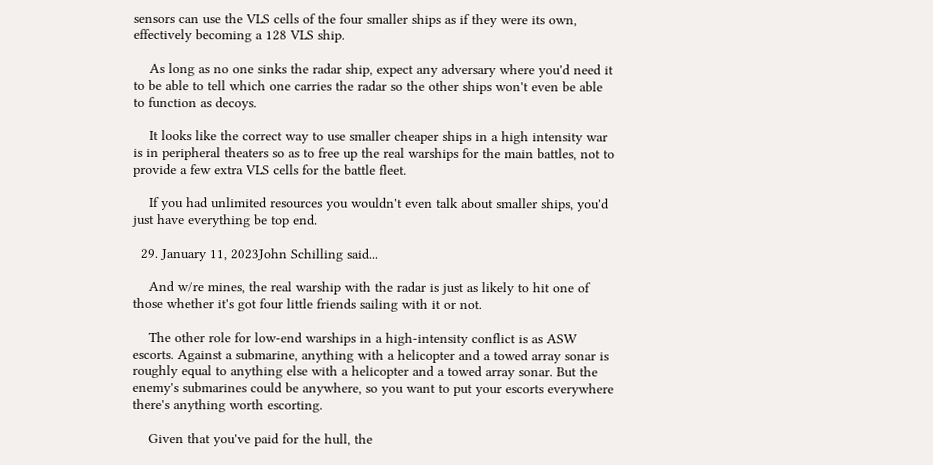sensors can use the VLS cells of the four smaller ships as if they were its own, effectively becoming a 128 VLS ship.

    As long as no one sinks the radar ship, expect any adversary where you'd need it to be able to tell which one carries the radar so the other ships won't even be able to function as decoys.

    It looks like the correct way to use smaller cheaper ships in a high intensity war is in peripheral theaters so as to free up the real warships for the main battles, not to provide a few extra VLS cells for the battle fleet.

    If you had unlimited resources you wouldn't even talk about smaller ships, you'd just have everything be top end.

  29. January 11, 2023John Schilling said...

    And w/re mines, the real warship with the radar is just as likely to hit one of those whether it's got four little friends sailing with it or not.

    The other role for low-end warships in a high-intensity conflict is as ASW escorts. Against a submarine, anything with a helicopter and a towed array sonar is roughly equal to anything else with a helicopter and a towed array sonar. But the enemy's submarines could be anywhere, so you want to put your escorts everywhere there's anything worth escorting.

    Given that you've paid for the hull, the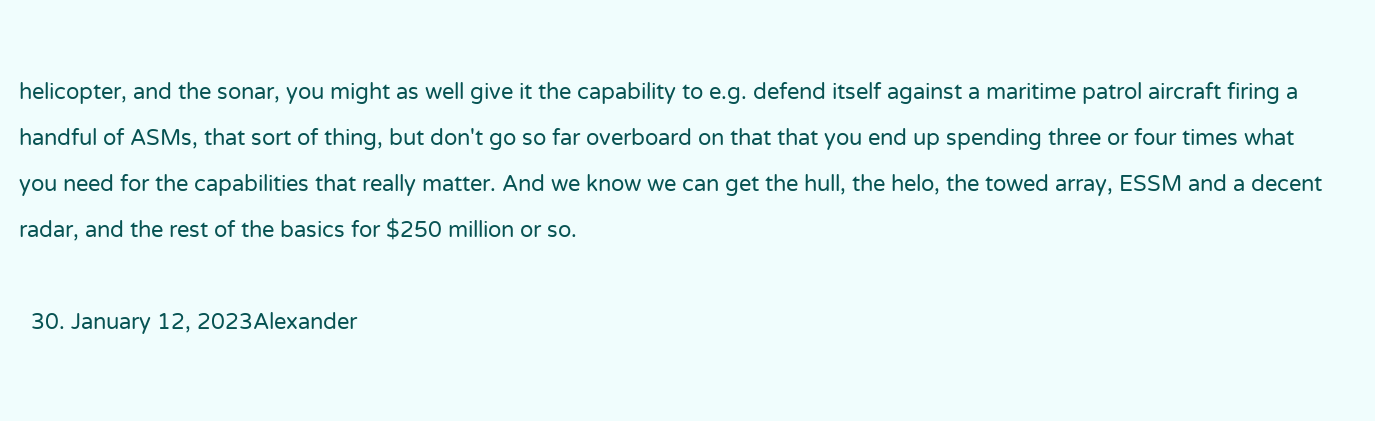helicopter, and the sonar, you might as well give it the capability to e.g. defend itself against a maritime patrol aircraft firing a handful of ASMs, that sort of thing, but don't go so far overboard on that that you end up spending three or four times what you need for the capabilities that really matter. And we know we can get the hull, the helo, the towed array, ESSM and a decent radar, and the rest of the basics for $250 million or so.

  30. January 12, 2023Alexander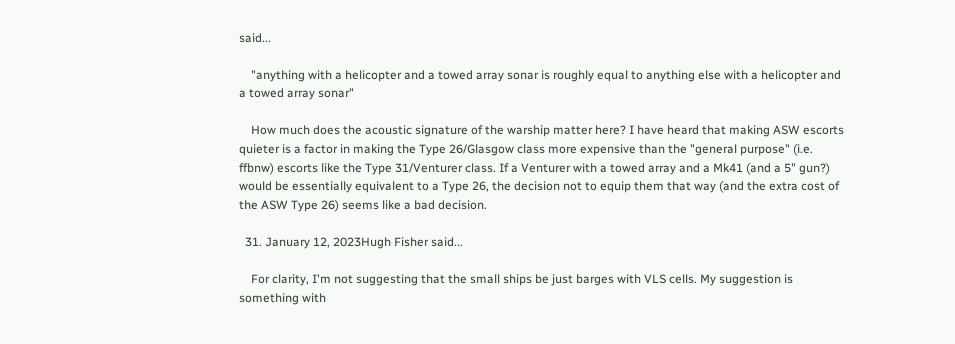said...

    "anything with a helicopter and a towed array sonar is roughly equal to anything else with a helicopter and a towed array sonar"

    How much does the acoustic signature of the warship matter here? I have heard that making ASW escorts quieter is a factor in making the Type 26/Glasgow class more expensive than the "general purpose" (i.e. ffbnw) escorts like the Type 31/Venturer class. If a Venturer with a towed array and a Mk41 (and a 5" gun?) would be essentially equivalent to a Type 26, the decision not to equip them that way (and the extra cost of the ASW Type 26) seems like a bad decision.

  31. January 12, 2023Hugh Fisher said...

    For clarity, I'm not suggesting that the small ships be just barges with VLS cells. My suggestion is something with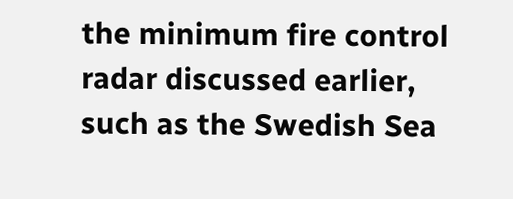the minimum fire control radar discussed earlier, such as the Swedish Sea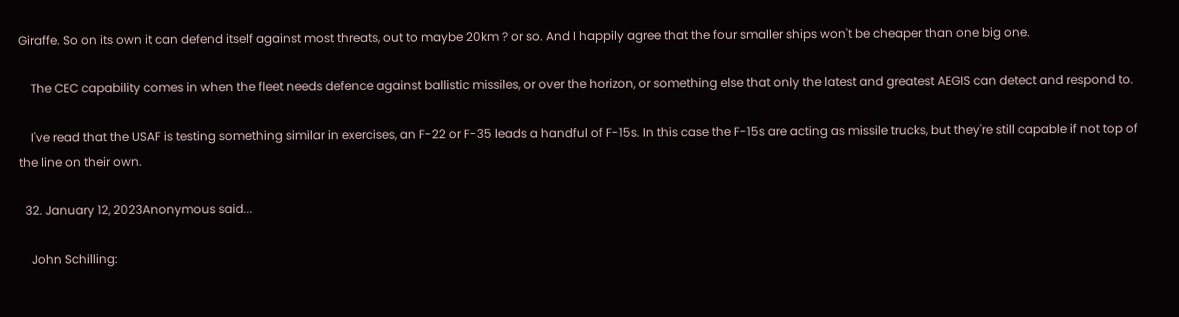Giraffe. So on its own it can defend itself against most threats, out to maybe 20km ? or so. And I happily agree that the four smaller ships won't be cheaper than one big one.

    The CEC capability comes in when the fleet needs defence against ballistic missiles, or over the horizon, or something else that only the latest and greatest AEGIS can detect and respond to.

    I've read that the USAF is testing something similar in exercises, an F-22 or F-35 leads a handful of F-15s. In this case the F-15s are acting as missile trucks, but they're still capable if not top of the line on their own.

  32. January 12, 2023Anonymous said...

    John Schilling: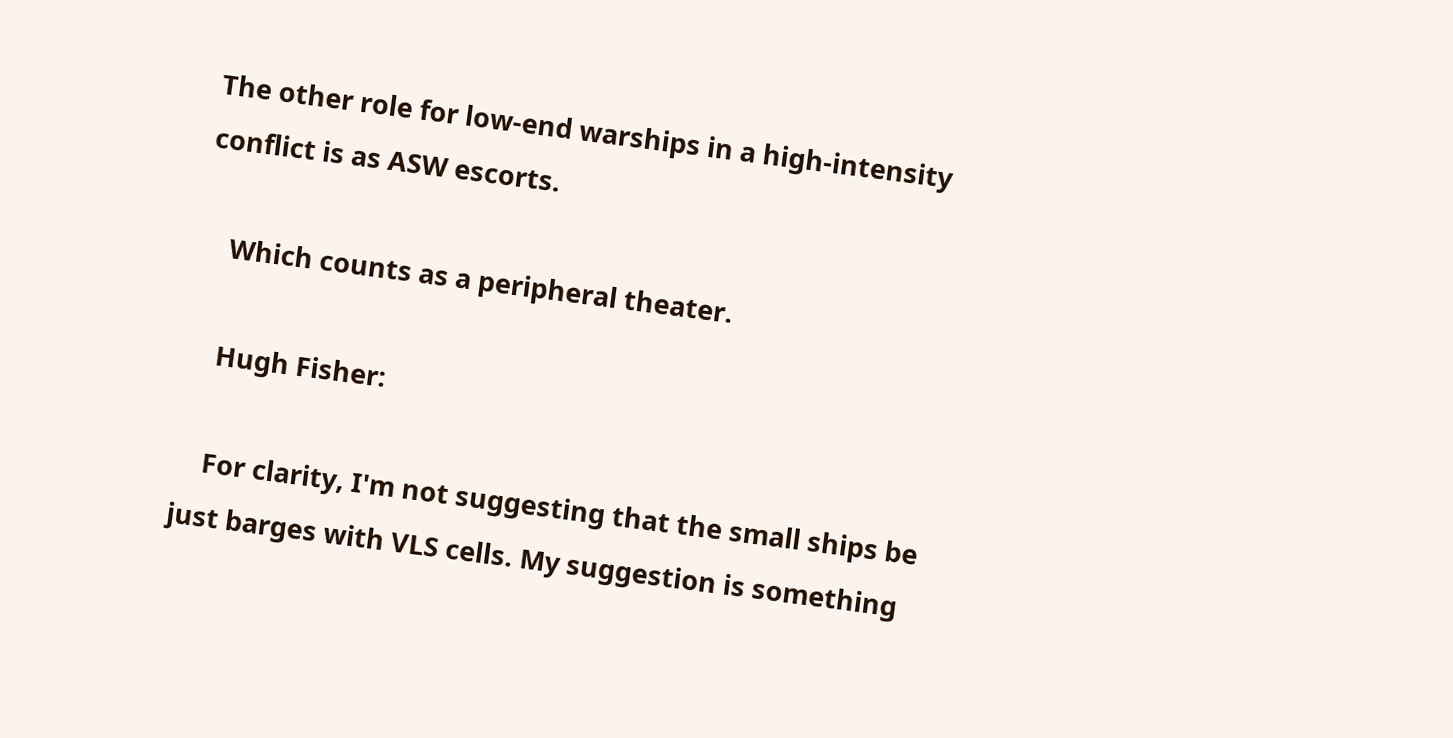The other role for low-end warships in a high-intensity conflict is as ASW escorts.

    Which counts as a peripheral theater.

    Hugh Fisher:

    For clarity, I'm not suggesting that the small ships be just barges with VLS cells. My suggestion is something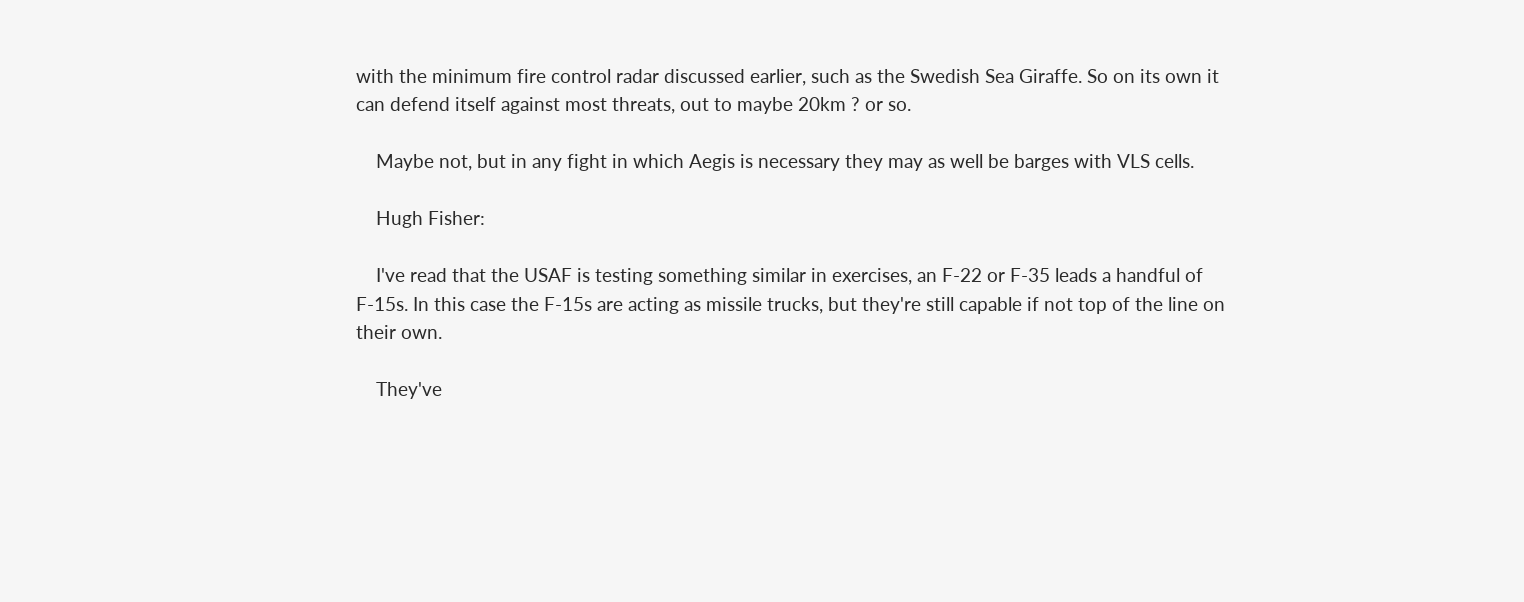with the minimum fire control radar discussed earlier, such as the Swedish Sea Giraffe. So on its own it can defend itself against most threats, out to maybe 20km ? or so.

    Maybe not, but in any fight in which Aegis is necessary they may as well be barges with VLS cells.

    Hugh Fisher:

    I've read that the USAF is testing something similar in exercises, an F-22 or F-35 leads a handful of F-15s. In this case the F-15s are acting as missile trucks, but they're still capable if not top of the line on their own.

    They've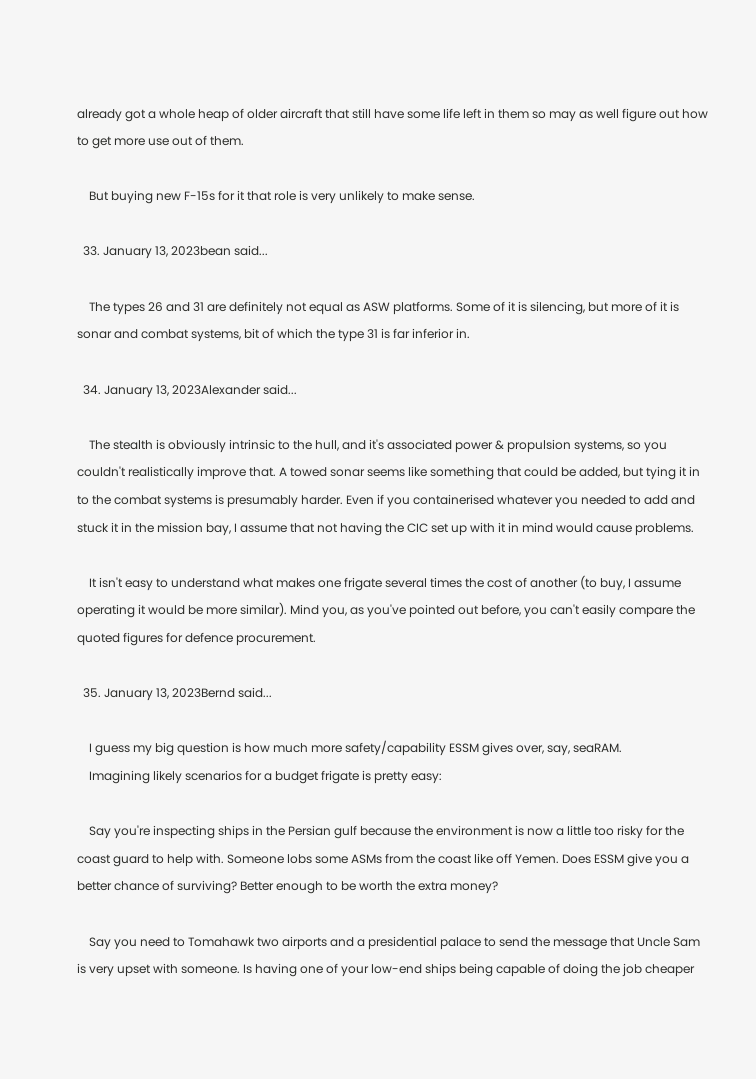already got a whole heap of older aircraft that still have some life left in them so may as well figure out how to get more use out of them.

    But buying new F-15s for it that role is very unlikely to make sense.

  33. January 13, 2023bean said...

    The types 26 and 31 are definitely not equal as ASW platforms. Some of it is silencing, but more of it is sonar and combat systems, bit of which the type 31 is far inferior in.

  34. January 13, 2023Alexander said...

    The stealth is obviously intrinsic to the hull, and it's associated power & propulsion systems, so you couldn't realistically improve that. A towed sonar seems like something that could be added, but tying it in to the combat systems is presumably harder. Even if you containerised whatever you needed to add and stuck it in the mission bay, I assume that not having the CIC set up with it in mind would cause problems.

    It isn't easy to understand what makes one frigate several times the cost of another (to buy, I assume operating it would be more similar). Mind you, as you've pointed out before, you can't easily compare the quoted figures for defence procurement.

  35. January 13, 2023Bernd said...

    I guess my big question is how much more safety/capability ESSM gives over, say, seaRAM.
    Imagining likely scenarios for a budget frigate is pretty easy:

    Say you're inspecting ships in the Persian gulf because the environment is now a little too risky for the coast guard to help with. Someone lobs some ASMs from the coast like off Yemen. Does ESSM give you a better chance of surviving? Better enough to be worth the extra money?

    Say you need to Tomahawk two airports and a presidential palace to send the message that Uncle Sam is very upset with someone. Is having one of your low-end ships being capable of doing the job cheaper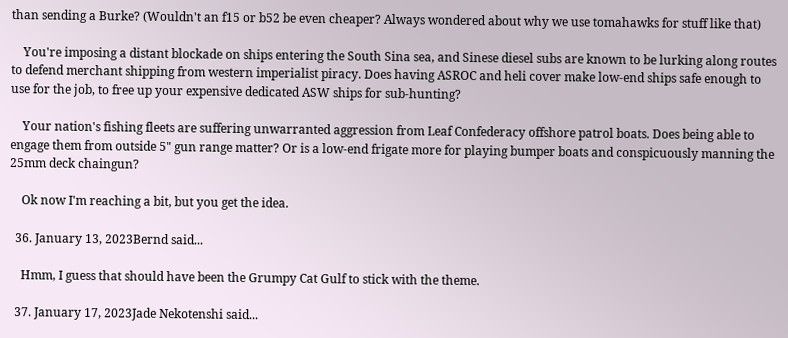than sending a Burke? (Wouldn't an f15 or b52 be even cheaper? Always wondered about why we use tomahawks for stuff like that)

    You're imposing a distant blockade on ships entering the South Sina sea, and Sinese diesel subs are known to be lurking along routes to defend merchant shipping from western imperialist piracy. Does having ASROC and heli cover make low-end ships safe enough to use for the job, to free up your expensive dedicated ASW ships for sub-hunting?

    Your nation's fishing fleets are suffering unwarranted aggression from Leaf Confederacy offshore patrol boats. Does being able to engage them from outside 5" gun range matter? Or is a low-end frigate more for playing bumper boats and conspicuously manning the 25mm deck chaingun?

    Ok now I'm reaching a bit, but you get the idea.

  36. January 13, 2023Bernd said...

    Hmm, I guess that should have been the Grumpy Cat Gulf to stick with the theme.

  37. January 17, 2023Jade Nekotenshi said...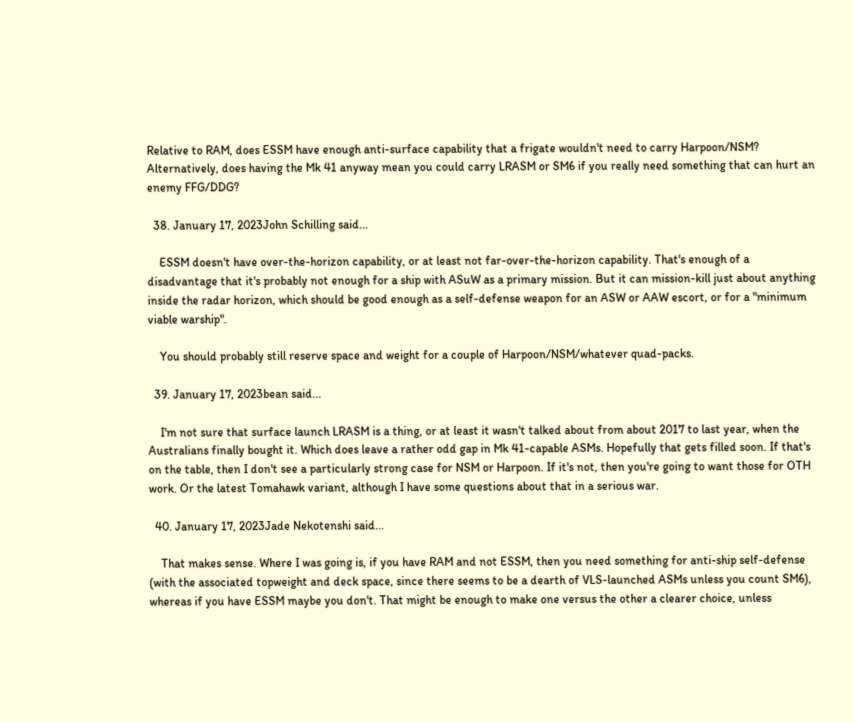Relative to RAM, does ESSM have enough anti-surface capability that a frigate wouldn't need to carry Harpoon/NSM? Alternatively, does having the Mk 41 anyway mean you could carry LRASM or SM6 if you really need something that can hurt an enemy FFG/DDG?

  38. January 17, 2023John Schilling said...

    ESSM doesn't have over-the-horizon capability, or at least not far-over-the-horizon capability. That's enough of a disadvantage that it's probably not enough for a ship with ASuW as a primary mission. But it can mission-kill just about anything inside the radar horizon, which should be good enough as a self-defense weapon for an ASW or AAW escort, or for a "minimum viable warship".

    You should probably still reserve space and weight for a couple of Harpoon/NSM/whatever quad-packs.

  39. January 17, 2023bean said...

    I'm not sure that surface launch LRASM is a thing, or at least it wasn't talked about from about 2017 to last year, when the Australians finally bought it. Which does leave a rather odd gap in Mk 41-capable ASMs. Hopefully that gets filled soon. If that's on the table, then I don't see a particularly strong case for NSM or Harpoon. If it's not, then you're going to want those for OTH work. Or the latest Tomahawk variant, although I have some questions about that in a serious war.

  40. January 17, 2023Jade Nekotenshi said...

    That makes sense. Where I was going is, if you have RAM and not ESSM, then you need something for anti-ship self-defense (with the associated topweight and deck space, since there seems to be a dearth of VLS-launched ASMs unless you count SM6), whereas if you have ESSM maybe you don't. That might be enough to make one versus the other a clearer choice, unless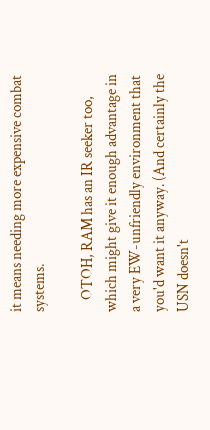it means needing more expensive combat systems.

    OTOH, RAM has an IR seeker too, which might give it enough advantage in a very EW-unfriendly environment that you'd want it anyway. (And certainly the USN doesn't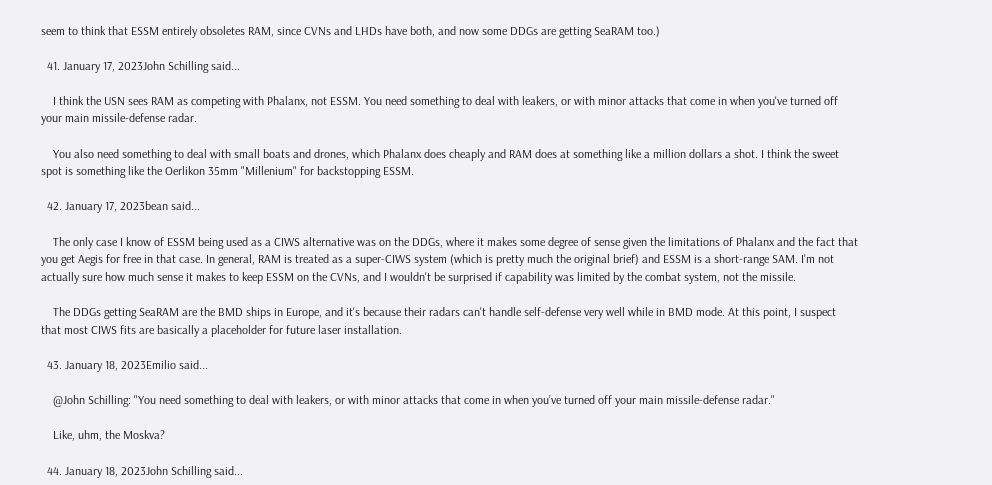seem to think that ESSM entirely obsoletes RAM, since CVNs and LHDs have both, and now some DDGs are getting SeaRAM too.)

  41. January 17, 2023John Schilling said...

    I think the USN sees RAM as competing with Phalanx, not ESSM. You need something to deal with leakers, or with minor attacks that come in when you've turned off your main missile-defense radar.

    You also need something to deal with small boats and drones, which Phalanx does cheaply and RAM does at something like a million dollars a shot. I think the sweet spot is something like the Oerlikon 35mm "Millenium" for backstopping ESSM.

  42. January 17, 2023bean said...

    The only case I know of ESSM being used as a CIWS alternative was on the DDGs, where it makes some degree of sense given the limitations of Phalanx and the fact that you get Aegis for free in that case. In general, RAM is treated as a super-CIWS system (which is pretty much the original brief) and ESSM is a short-range SAM. I'm not actually sure how much sense it makes to keep ESSM on the CVNs, and I wouldn't be surprised if capability was limited by the combat system, not the missile.

    The DDGs getting SeaRAM are the BMD ships in Europe, and it's because their radars can't handle self-defense very well while in BMD mode. At this point, I suspect that most CIWS fits are basically a placeholder for future laser installation.

  43. January 18, 2023Emilio said...

    @John Schilling: "You need something to deal with leakers, or with minor attacks that come in when you’ve turned off your main missile-defense radar."

    Like, uhm, the Moskva?

  44. January 18, 2023John Schilling said...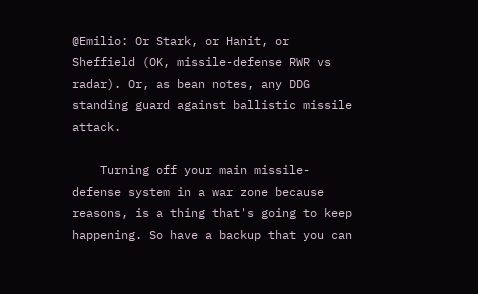@Emilio: Or Stark, or Hanit, or Sheffield (OK, missile-defense RWR vs radar). Or, as bean notes, any DDG standing guard against ballistic missile attack.

    Turning off your main missile-defense system in a war zone because reasons, is a thing that's going to keep happening. So have a backup that you can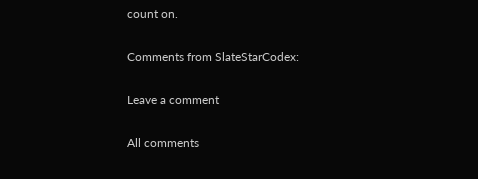count on.

Comments from SlateStarCodex:

Leave a comment

All comments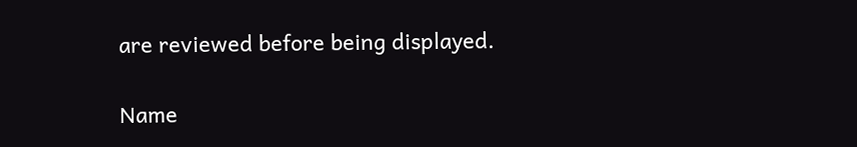are reviewed before being displayed.

Name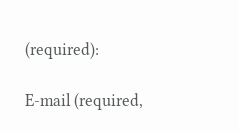(required):

E-mail (required,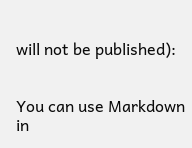will not be published):


You can use Markdown in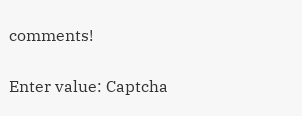comments!

Enter value: Captcha